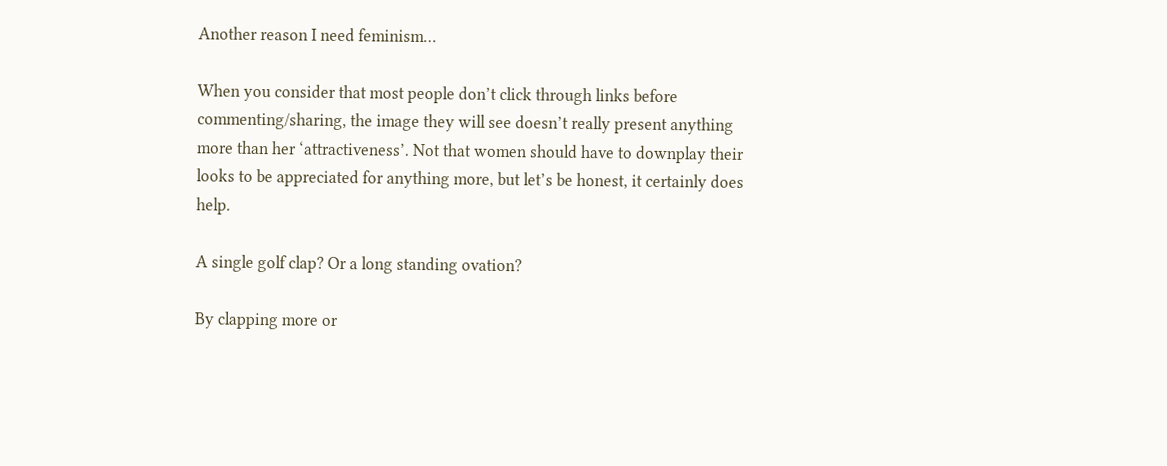Another reason I need feminism…

When you consider that most people don’t click through links before commenting/sharing, the image they will see doesn’t really present anything more than her ‘attractiveness’. Not that women should have to downplay their looks to be appreciated for anything more, but let’s be honest, it certainly does help.

A single golf clap? Or a long standing ovation?

By clapping more or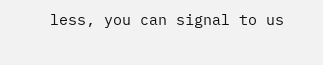less, you can signal to us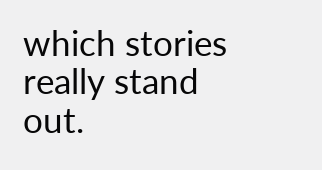which stories really stand out.